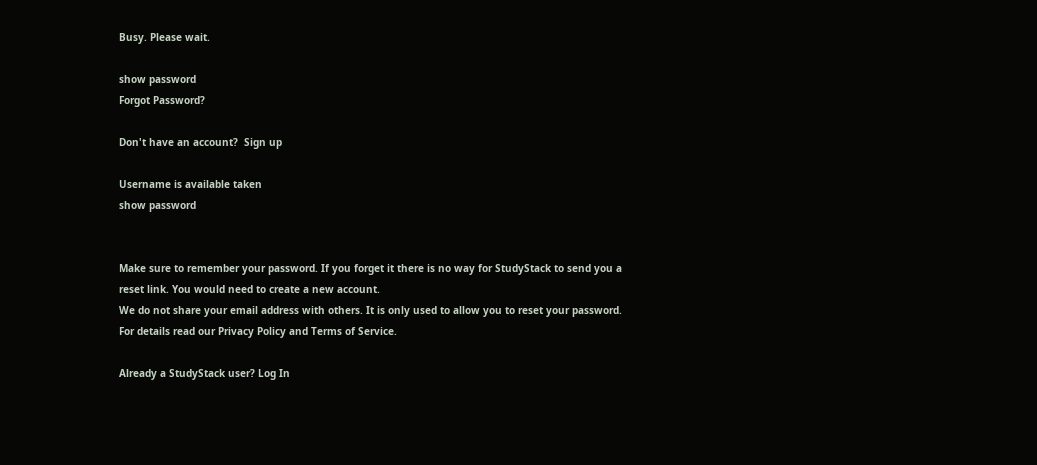Busy. Please wait.

show password
Forgot Password?

Don't have an account?  Sign up

Username is available taken
show password


Make sure to remember your password. If you forget it there is no way for StudyStack to send you a reset link. You would need to create a new account.
We do not share your email address with others. It is only used to allow you to reset your password. For details read our Privacy Policy and Terms of Service.

Already a StudyStack user? Log In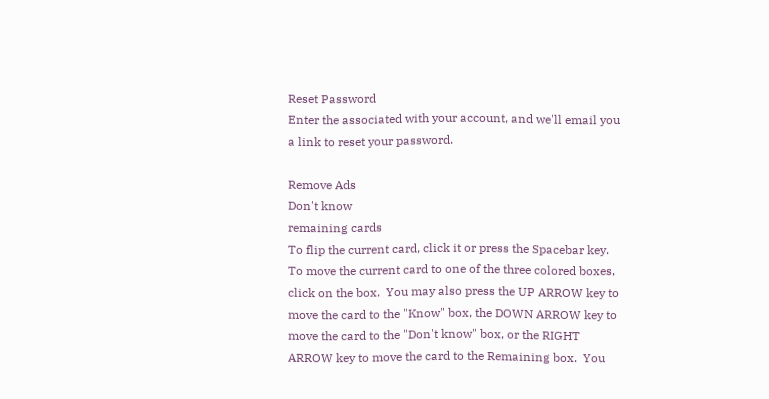Reset Password
Enter the associated with your account, and we'll email you a link to reset your password.

Remove Ads
Don't know
remaining cards
To flip the current card, click it or press the Spacebar key.  To move the current card to one of the three colored boxes, click on the box.  You may also press the UP ARROW key to move the card to the "Know" box, the DOWN ARROW key to move the card to the "Don't know" box, or the RIGHT ARROW key to move the card to the Remaining box.  You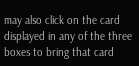may also click on the card displayed in any of the three boxes to bring that card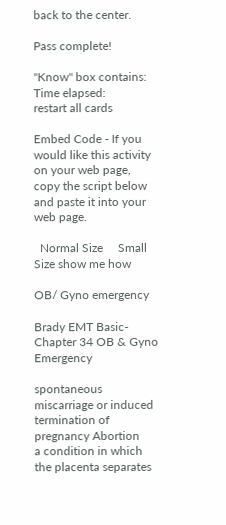back to the center.

Pass complete!

"Know" box contains:
Time elapsed:
restart all cards

Embed Code - If you would like this activity on your web page, copy the script below and paste it into your web page.

  Normal Size     Small Size show me how

OB/ Gyno emergency

Brady EMT Basic-Chapter 34 OB & Gyno Emergency

spontaneous miscarriage or induced termination of pregnancy Abortion
a condition in which the placenta separates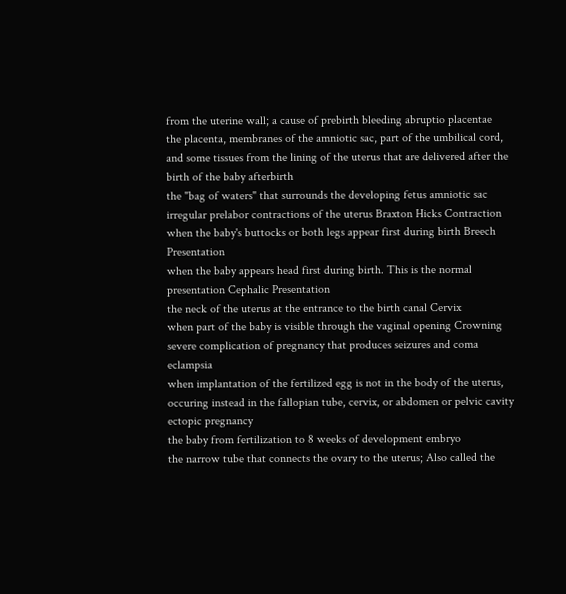from the uterine wall; a cause of prebirth bleeding abruptio placentae
the placenta, membranes of the amniotic sac, part of the umbilical cord, and some tissues from the lining of the uterus that are delivered after the birth of the baby afterbirth
the "bag of waters" that surrounds the developing fetus amniotic sac
irregular prelabor contractions of the uterus Braxton Hicks Contraction
when the baby's buttocks or both legs appear first during birth Breech Presentation
when the baby appears head first during birth. This is the normal presentation Cephalic Presentation
the neck of the uterus at the entrance to the birth canal Cervix
when part of the baby is visible through the vaginal opening Crowning
severe complication of pregnancy that produces seizures and coma eclampsia
when implantation of the fertilized egg is not in the body of the uterus, occuring instead in the fallopian tube, cervix, or abdomen or pelvic cavity ectopic pregnancy
the baby from fertilization to 8 weeks of development embryo
the narrow tube that connects the ovary to the uterus; Also called the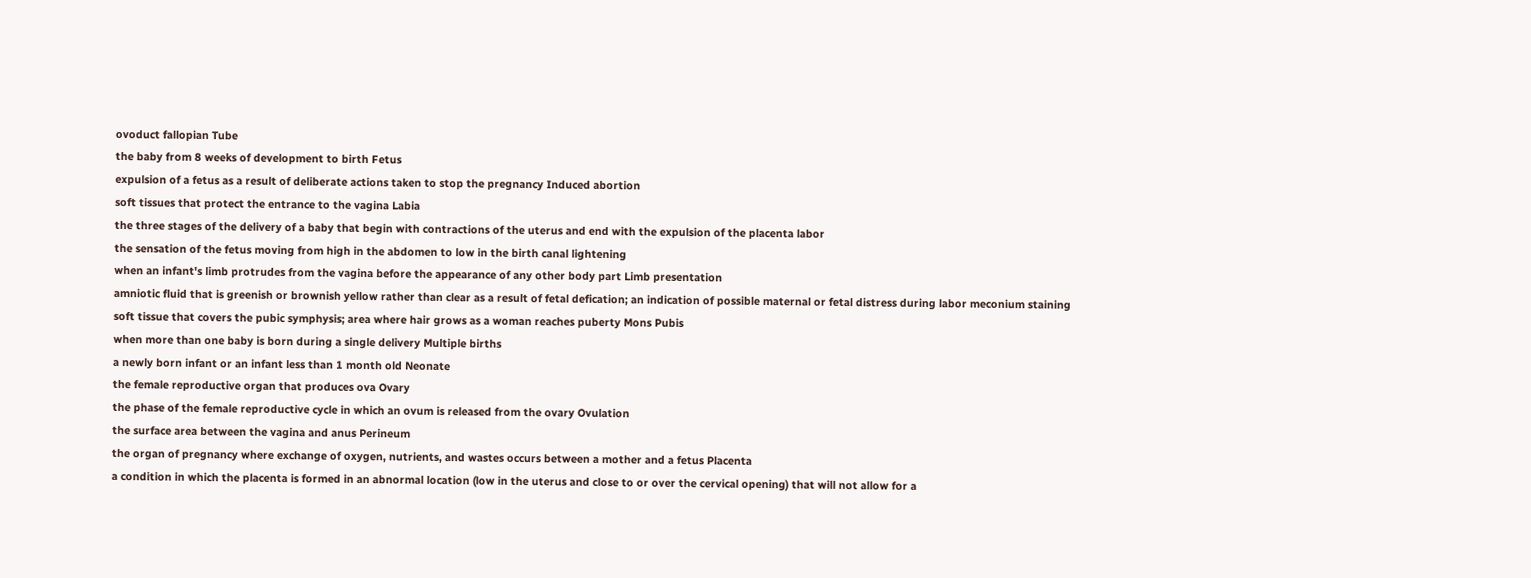ovoduct fallopian Tube
the baby from 8 weeks of development to birth Fetus
expulsion of a fetus as a result of deliberate actions taken to stop the pregnancy Induced abortion
soft tissues that protect the entrance to the vagina Labia
the three stages of the delivery of a baby that begin with contractions of the uterus and end with the expulsion of the placenta labor
the sensation of the fetus moving from high in the abdomen to low in the birth canal lightening
when an infant's limb protrudes from the vagina before the appearance of any other body part Limb presentation
amniotic fluid that is greenish or brownish yellow rather than clear as a result of fetal defication; an indication of possible maternal or fetal distress during labor meconium staining
soft tissue that covers the pubic symphysis; area where hair grows as a woman reaches puberty Mons Pubis
when more than one baby is born during a single delivery Multiple births
a newly born infant or an infant less than 1 month old Neonate
the female reproductive organ that produces ova Ovary
the phase of the female reproductive cycle in which an ovum is released from the ovary Ovulation
the surface area between the vagina and anus Perineum
the organ of pregnancy where exchange of oxygen, nutrients, and wastes occurs between a mother and a fetus Placenta
a condition in which the placenta is formed in an abnormal location (low in the uterus and close to or over the cervical opening) that will not allow for a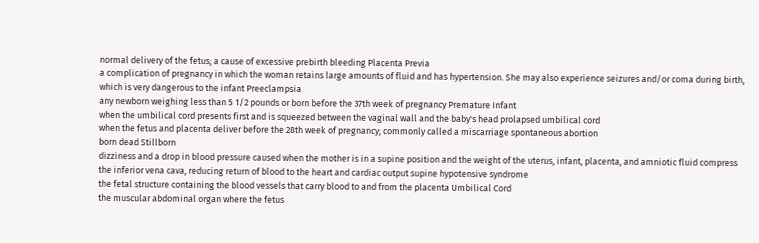normal delivery of the fetus; a cause of excessive prebirth bleeding Placenta Previa
a complication of pregnancy in which the woman retains large amounts of fluid and has hypertension. She may also experience seizures and/or coma during birth, which is very dangerous to the infant Preeclampsia
any newborn weighing less than 5 1/2 pounds or born before the 37th week of pregnancy Premature Infant
when the umbilical cord presents first and is squeezed between the vaginal wall and the baby's head prolapsed umbilical cord
when the fetus and placenta deliver before the 28th week of pregnancy; commonly called a miscarriage spontaneous abortion
born dead Stillborn
dizziness and a drop in blood pressure caused when the mother is in a supine position and the weight of the uterus, infant, placenta, and amniotic fluid compress the inferior vena cava, reducing return of blood to the heart and cardiac output supine hypotensive syndrome
the fetal structure containing the blood vessels that carry blood to and from the placenta Umbilical Cord
the muscular abdominal organ where the fetus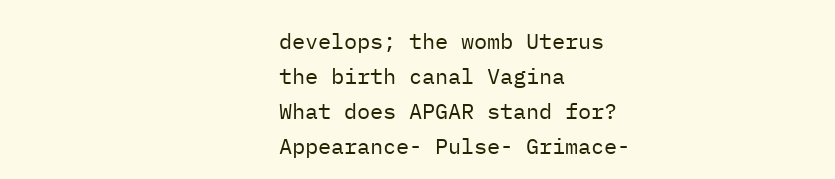develops; the womb Uterus
the birth canal Vagina
What does APGAR stand for? Appearance- Pulse- Grimace-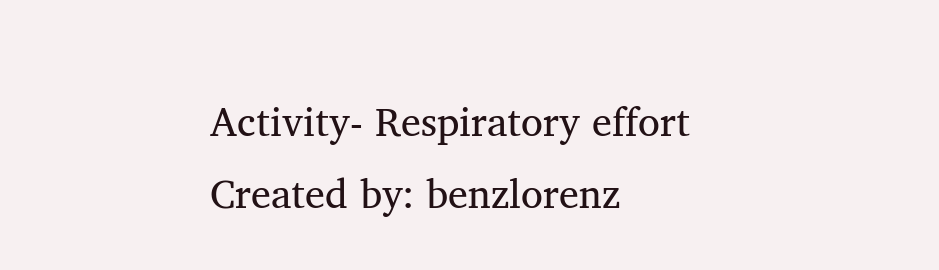Activity- Respiratory effort
Created by: benzlorenz